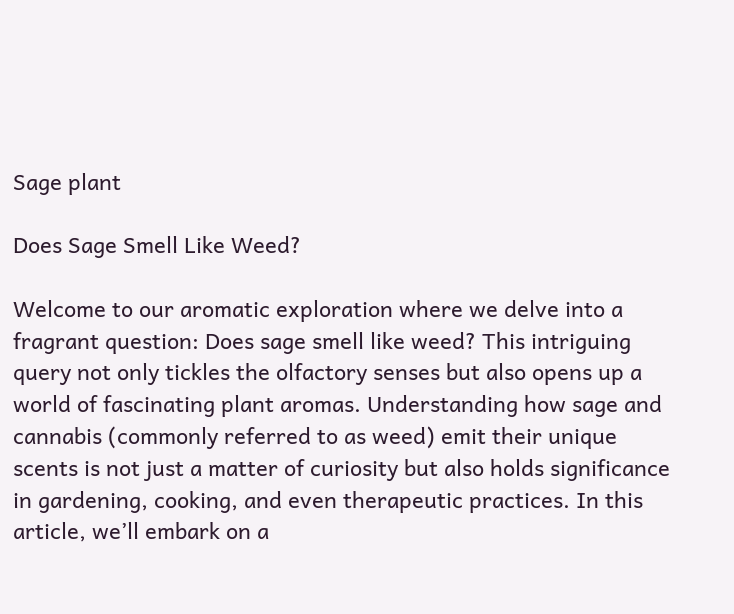Sage plant

Does Sage Smell Like Weed?

Welcome to our aromatic exploration where we delve into a fragrant question: Does sage smell like weed? This intriguing query not only tickles the olfactory senses but also opens up a world of fascinating plant aromas. Understanding how sage and cannabis (commonly referred to as weed) emit their unique scents is not just a matter of curiosity but also holds significance in gardening, cooking, and even therapeutic practices. In this article, we’ll embark on a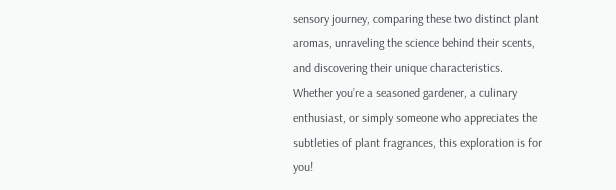sensory journey, comparing these two distinct plant aromas, unraveling the science behind their scents, and discovering their unique characteristics. Whether you’re a seasoned gardener, a culinary enthusiast, or simply someone who appreciates the subtleties of plant fragrances, this exploration is for you!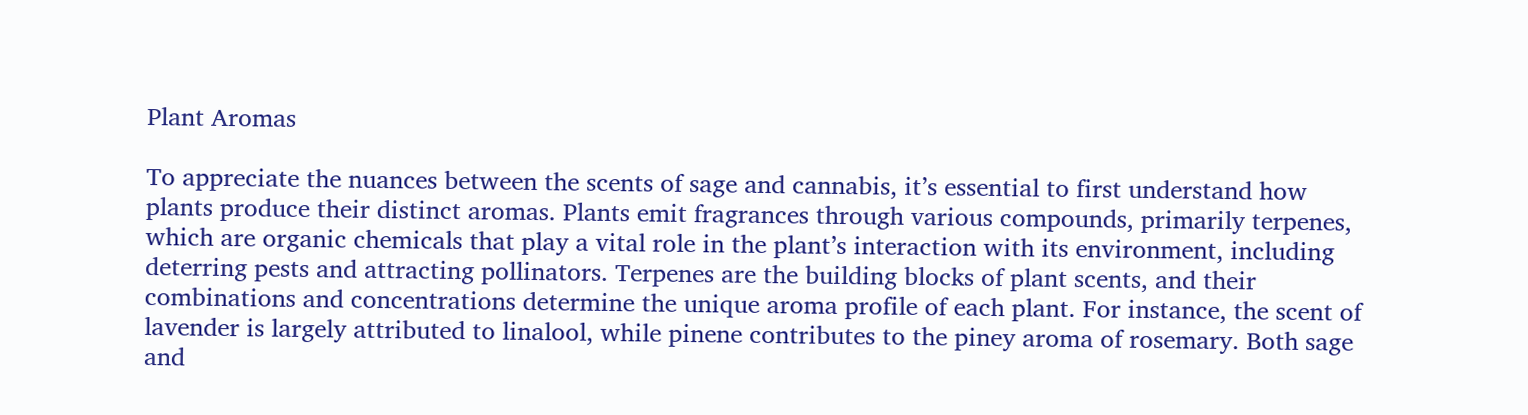Plant Aromas

To appreciate the nuances between the scents of sage and cannabis, it’s essential to first understand how plants produce their distinct aromas. Plants emit fragrances through various compounds, primarily terpenes, which are organic chemicals that play a vital role in the plant’s interaction with its environment, including deterring pests and attracting pollinators. Terpenes are the building blocks of plant scents, and their combinations and concentrations determine the unique aroma profile of each plant. For instance, the scent of lavender is largely attributed to linalool, while pinene contributes to the piney aroma of rosemary. Both sage and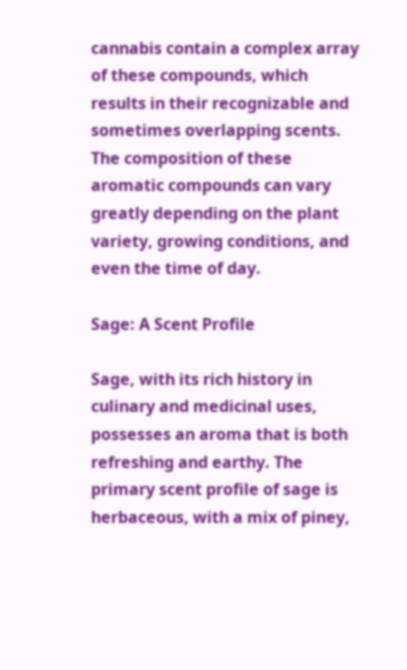cannabis contain a complex array of these compounds, which results in their recognizable and sometimes overlapping scents. The composition of these aromatic compounds can vary greatly depending on the plant variety, growing conditions, and even the time of day.

Sage: A Scent Profile

Sage, with its rich history in culinary and medicinal uses, possesses an aroma that is both refreshing and earthy. The primary scent profile of sage is herbaceous, with a mix of piney,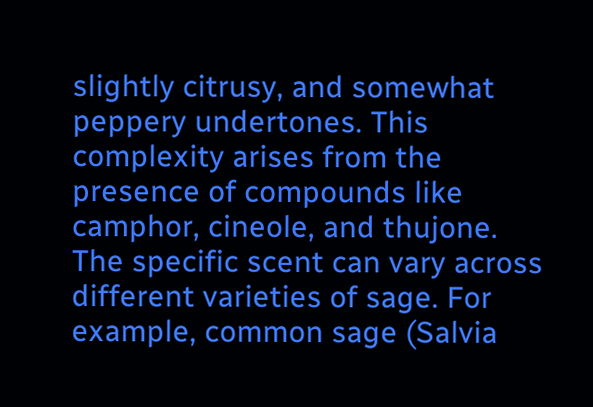slightly citrusy, and somewhat peppery undertones. This complexity arises from the presence of compounds like camphor, cineole, and thujone. The specific scent can vary across different varieties of sage. For example, common sage (Salvia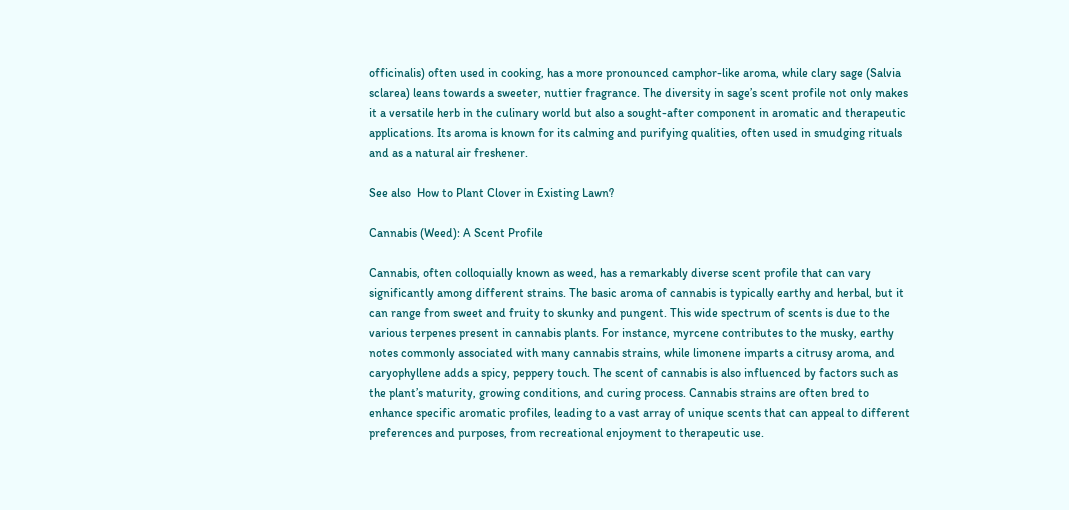officinalis) often used in cooking, has a more pronounced camphor-like aroma, while clary sage (Salvia sclarea) leans towards a sweeter, nuttier fragrance. The diversity in sage’s scent profile not only makes it a versatile herb in the culinary world but also a sought-after component in aromatic and therapeutic applications. Its aroma is known for its calming and purifying qualities, often used in smudging rituals and as a natural air freshener.

See also  How to Plant Clover in Existing Lawn?

Cannabis (Weed): A Scent Profile

Cannabis, often colloquially known as weed, has a remarkably diverse scent profile that can vary significantly among different strains. The basic aroma of cannabis is typically earthy and herbal, but it can range from sweet and fruity to skunky and pungent. This wide spectrum of scents is due to the various terpenes present in cannabis plants. For instance, myrcene contributes to the musky, earthy notes commonly associated with many cannabis strains, while limonene imparts a citrusy aroma, and caryophyllene adds a spicy, peppery touch. The scent of cannabis is also influenced by factors such as the plant’s maturity, growing conditions, and curing process. Cannabis strains are often bred to enhance specific aromatic profiles, leading to a vast array of unique scents that can appeal to different preferences and purposes, from recreational enjoyment to therapeutic use.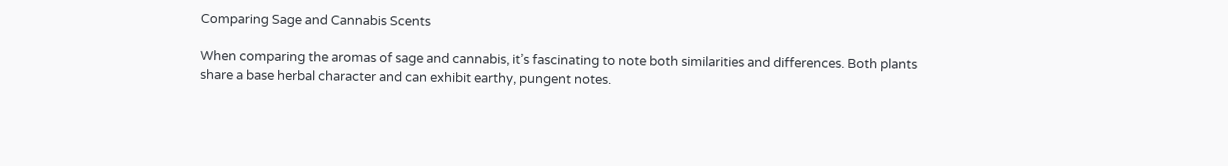Comparing Sage and Cannabis Scents

When comparing the aromas of sage and cannabis, it’s fascinating to note both similarities and differences. Both plants share a base herbal character and can exhibit earthy, pungent notes.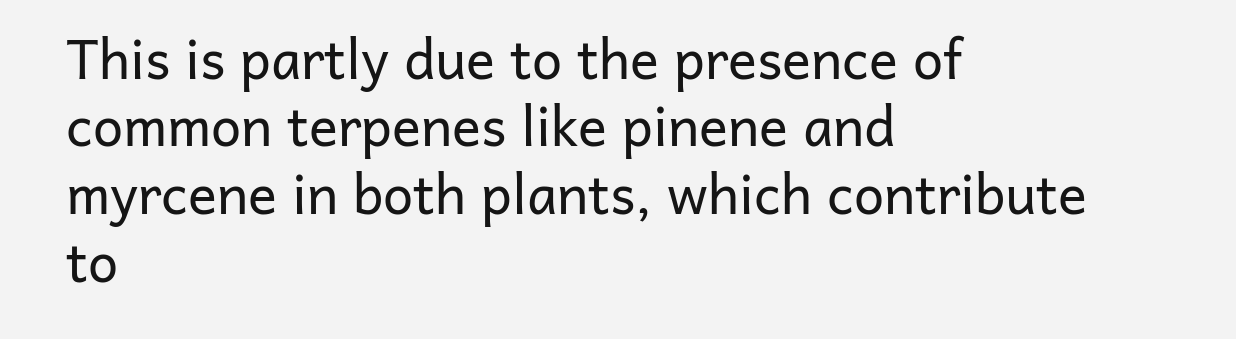This is partly due to the presence of common terpenes like pinene and myrcene in both plants, which contribute to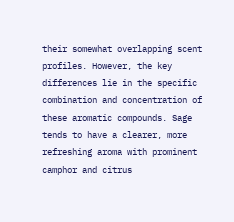their somewhat overlapping scent profiles. However, the key differences lie in the specific combination and concentration of these aromatic compounds. Sage tends to have a clearer, more refreshing aroma with prominent camphor and citrus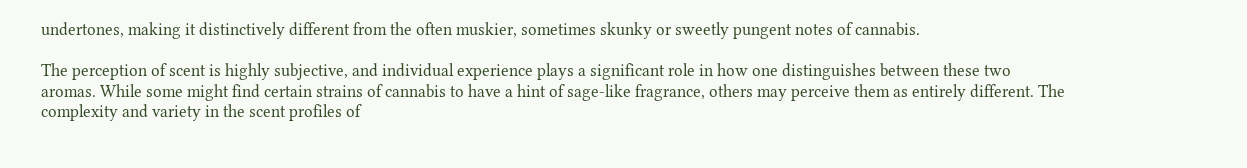undertones, making it distinctively different from the often muskier, sometimes skunky or sweetly pungent notes of cannabis.

The perception of scent is highly subjective, and individual experience plays a significant role in how one distinguishes between these two aromas. While some might find certain strains of cannabis to have a hint of sage-like fragrance, others may perceive them as entirely different. The complexity and variety in the scent profiles of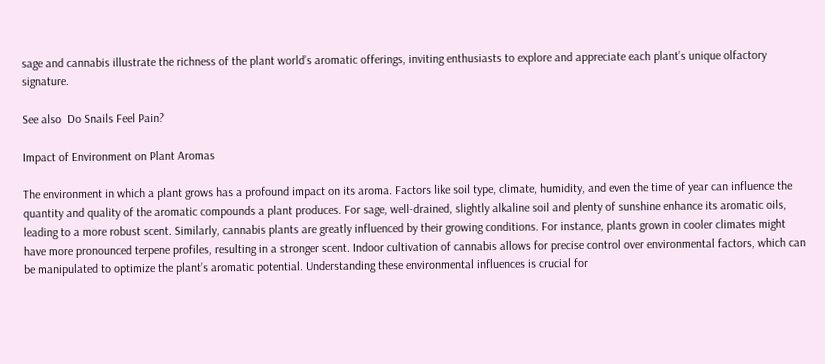sage and cannabis illustrate the richness of the plant world’s aromatic offerings, inviting enthusiasts to explore and appreciate each plant’s unique olfactory signature.

See also  Do Snails Feel Pain?

Impact of Environment on Plant Aromas

The environment in which a plant grows has a profound impact on its aroma. Factors like soil type, climate, humidity, and even the time of year can influence the quantity and quality of the aromatic compounds a plant produces. For sage, well-drained, slightly alkaline soil and plenty of sunshine enhance its aromatic oils, leading to a more robust scent. Similarly, cannabis plants are greatly influenced by their growing conditions. For instance, plants grown in cooler climates might have more pronounced terpene profiles, resulting in a stronger scent. Indoor cultivation of cannabis allows for precise control over environmental factors, which can be manipulated to optimize the plant’s aromatic potential. Understanding these environmental influences is crucial for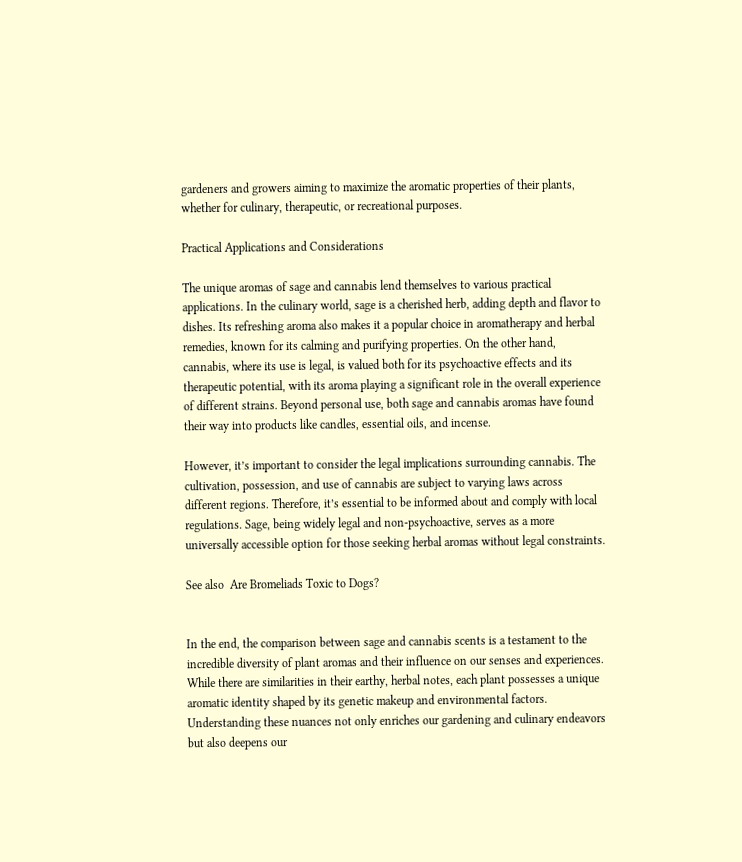gardeners and growers aiming to maximize the aromatic properties of their plants, whether for culinary, therapeutic, or recreational purposes.

Practical Applications and Considerations

The unique aromas of sage and cannabis lend themselves to various practical applications. In the culinary world, sage is a cherished herb, adding depth and flavor to dishes. Its refreshing aroma also makes it a popular choice in aromatherapy and herbal remedies, known for its calming and purifying properties. On the other hand, cannabis, where its use is legal, is valued both for its psychoactive effects and its therapeutic potential, with its aroma playing a significant role in the overall experience of different strains. Beyond personal use, both sage and cannabis aromas have found their way into products like candles, essential oils, and incense.

However, it’s important to consider the legal implications surrounding cannabis. The cultivation, possession, and use of cannabis are subject to varying laws across different regions. Therefore, it’s essential to be informed about and comply with local regulations. Sage, being widely legal and non-psychoactive, serves as a more universally accessible option for those seeking herbal aromas without legal constraints.

See also  Are Bromeliads Toxic to Dogs?


In the end, the comparison between sage and cannabis scents is a testament to the incredible diversity of plant aromas and their influence on our senses and experiences. While there are similarities in their earthy, herbal notes, each plant possesses a unique aromatic identity shaped by its genetic makeup and environmental factors. Understanding these nuances not only enriches our gardening and culinary endeavors but also deepens our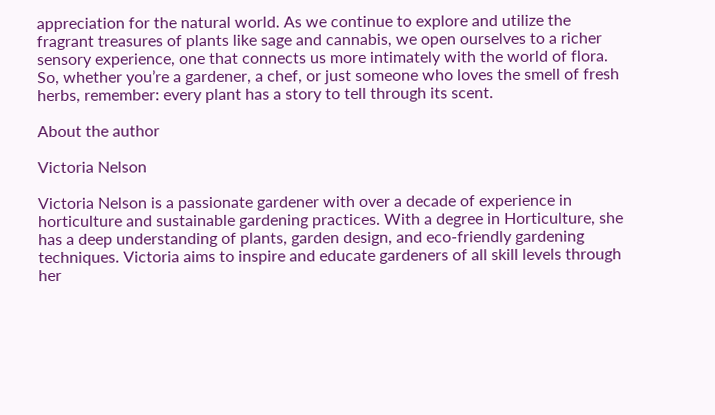appreciation for the natural world. As we continue to explore and utilize the fragrant treasures of plants like sage and cannabis, we open ourselves to a richer sensory experience, one that connects us more intimately with the world of flora. So, whether you’re a gardener, a chef, or just someone who loves the smell of fresh herbs, remember: every plant has a story to tell through its scent.

About the author

Victoria Nelson

Victoria Nelson is a passionate gardener with over a decade of experience in horticulture and sustainable gardening practices. With a degree in Horticulture, she has a deep understanding of plants, garden design, and eco-friendly gardening techniques. Victoria aims to inspire and educate gardeners of all skill levels through her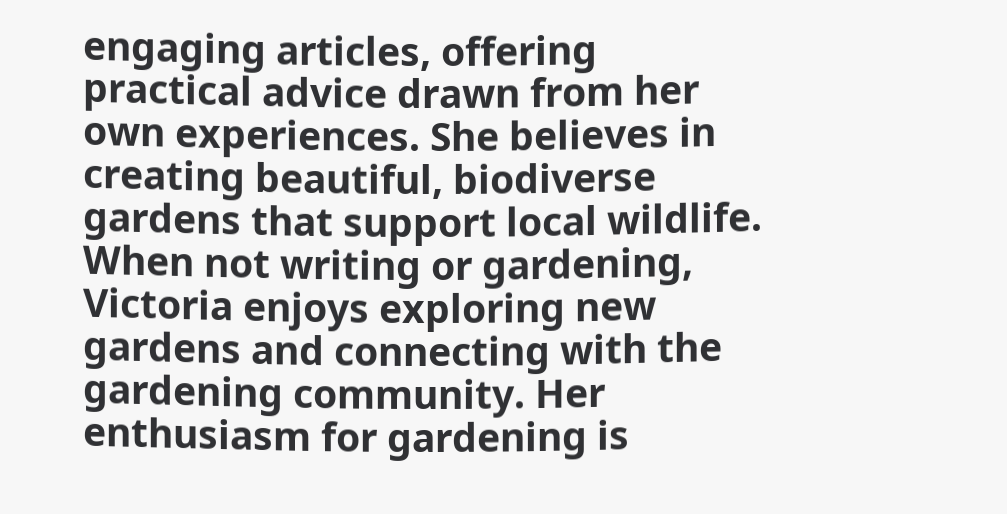engaging articles, offering practical advice drawn from her own experiences. She believes in creating beautiful, biodiverse gardens that support local wildlife. When not writing or gardening, Victoria enjoys exploring new gardens and connecting with the gardening community. Her enthusiasm for gardening is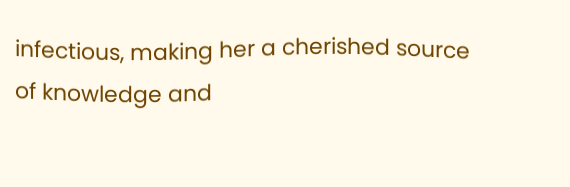infectious, making her a cherished source of knowledge and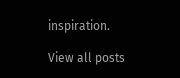inspiration.

View all posts